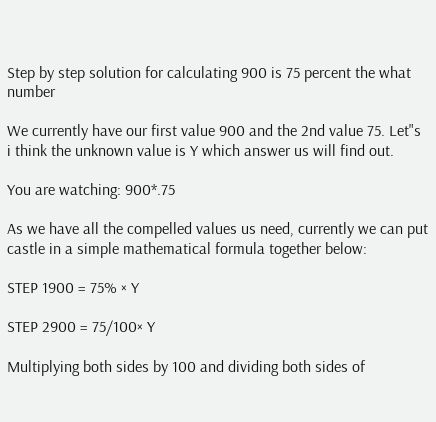Step by step solution for calculating 900 is 75 percent the what number

We currently have our first value 900 and the 2nd value 75. Let"s i think the unknown value is Y which answer us will find out.

You are watching: 900*.75

As we have all the compelled values us need, currently we can put castle in a simple mathematical formula together below:

STEP 1900 = 75% × Y

STEP 2900 = 75/100× Y

Multiplying both sides by 100 and dividing both sides of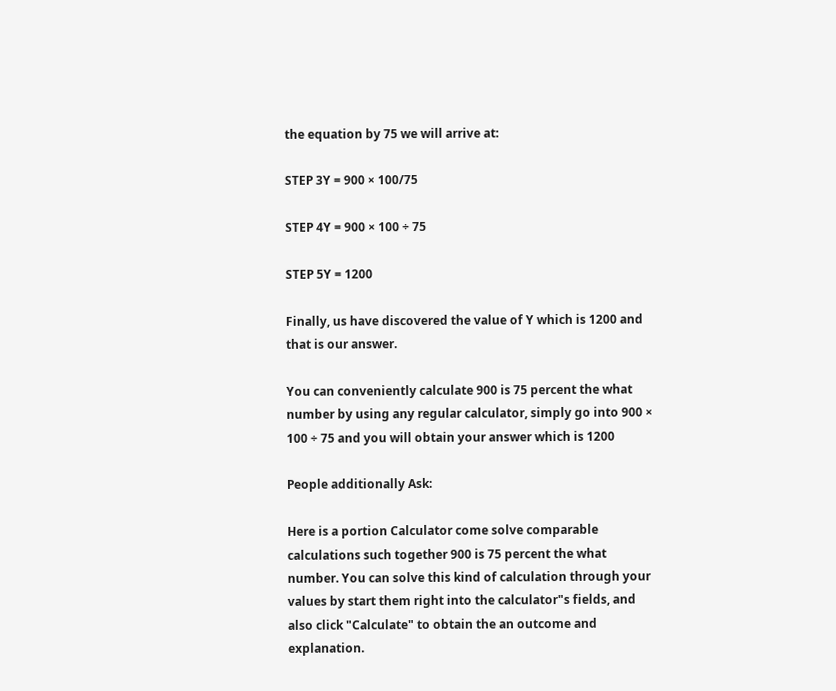the equation by 75 we will arrive at:

STEP 3Y = 900 × 100/75

STEP 4Y = 900 × 100 ÷ 75

STEP 5Y = 1200

Finally, us have discovered the value of Y which is 1200 and that is our answer.

You can conveniently calculate 900 is 75 percent the what number by using any regular calculator, simply go into 900 × 100 ÷ 75 and you will obtain your answer which is 1200

People additionally Ask:

Here is a portion Calculator come solve comparable calculations such together 900 is 75 percent the what number. You can solve this kind of calculation through your values by start them right into the calculator"s fields, and also click "Calculate" to obtain the an outcome and explanation.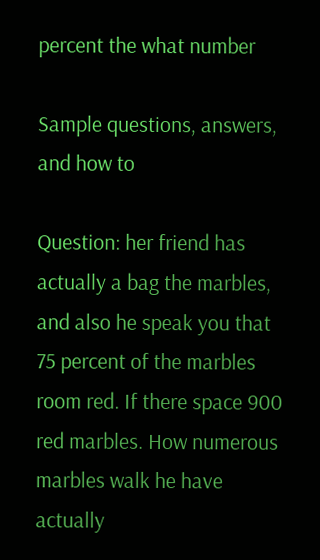percent the what number

Sample questions, answers, and how to

Question: her friend has actually a bag the marbles, and also he speak you that 75 percent of the marbles room red. If there space 900 red marbles. How numerous marbles walk he have actually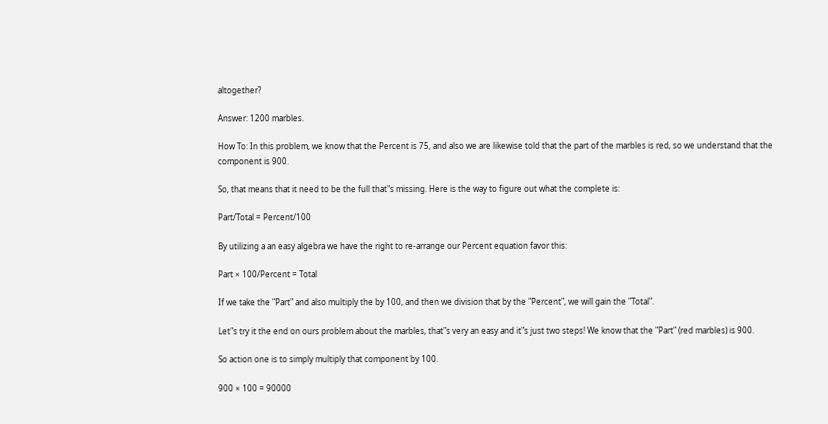altogether?

Answer: 1200 marbles.

How To: In this problem, we know that the Percent is 75, and also we are likewise told that the part of the marbles is red, so we understand that the component is 900.

So, that means that it need to be the full that"s missing. Here is the way to figure out what the complete is:

Part/Total = Percent/100

By utilizing a an easy algebra we have the right to re-arrange our Percent equation favor this:

Part × 100/Percent = Total

If we take the "Part" and also multiply the by 100, and then we division that by the "Percent", we will gain the "Total".

Let"s try it the end on ours problem about the marbles, that"s very an easy and it"s just two steps! We know that the "Part" (red marbles) is 900.

So action one is to simply multiply that component by 100.

900 × 100 = 90000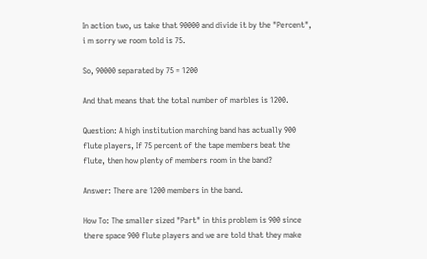In action two, us take that 90000 and divide it by the "Percent", i m sorry we room told is 75.

So, 90000 separated by 75 = 1200

And that means that the total number of marbles is 1200.

Question: A high institution marching band has actually 900 flute players, If 75 percent of the tape members beat the flute, then how plenty of members room in the band?

Answer: There are 1200 members in the band.

How To: The smaller sized "Part" in this problem is 900 since there space 900 flute players and we are told that they make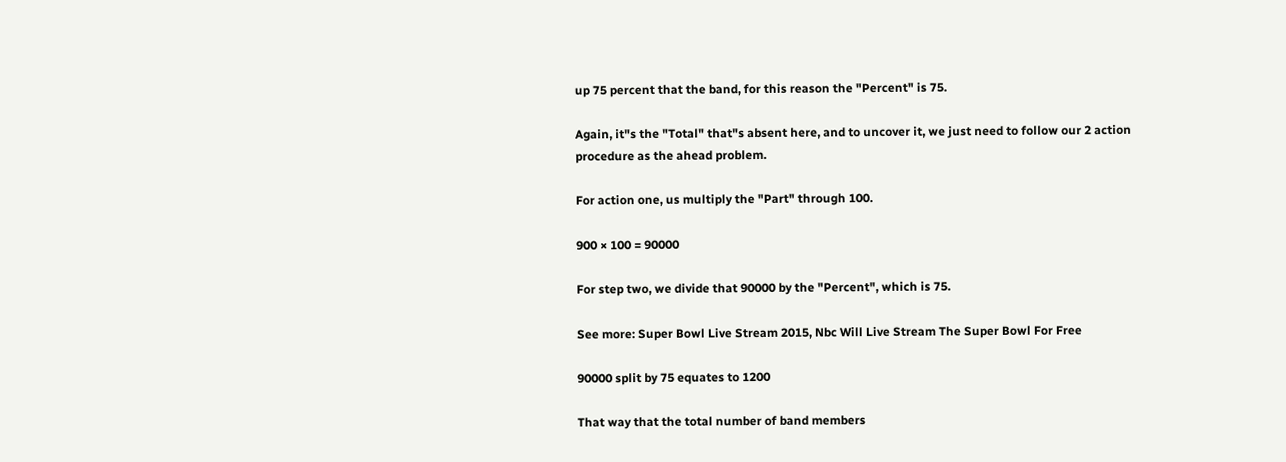up 75 percent that the band, for this reason the "Percent" is 75.

Again, it"s the "Total" that"s absent here, and to uncover it, we just need to follow our 2 action procedure as the ahead problem.

For action one, us multiply the "Part" through 100.

900 × 100 = 90000

For step two, we divide that 90000 by the "Percent", which is 75.

See more: Super Bowl Live Stream 2015, Nbc Will Live Stream The Super Bowl For Free

90000 split by 75 equates to 1200

That way that the total number of band members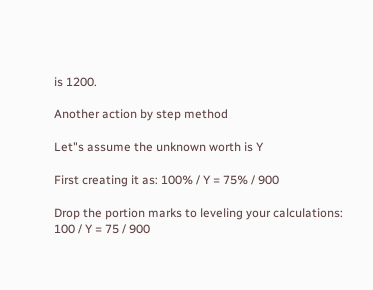is 1200.

Another action by step method

Let"s assume the unknown worth is Y

First creating it as: 100% / Y = 75% / 900

Drop the portion marks to leveling your calculations: 100 / Y = 75 / 900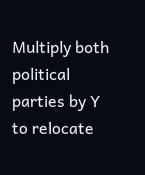Multiply both political parties by Y to relocate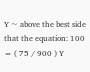Y ~ above the best side that the equation: 100 = ( 75 / 900 ) Y